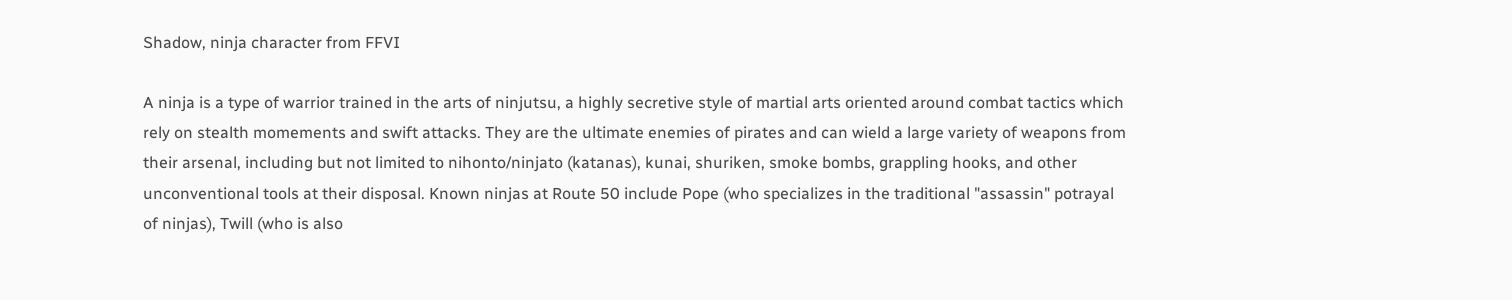Shadow, ninja character from FFVI

A ninja is a type of warrior trained in the arts of ninjutsu, a highly secretive style of martial arts oriented around combat tactics which rely on stealth momements and swift attacks. They are the ultimate enemies of pirates and can wield a large variety of weapons from their arsenal, including but not limited to nihonto/ninjato (katanas), kunai, shuriken, smoke bombs, grappling hooks, and other unconventional tools at their disposal. Known ninjas at Route 50 include Pope (who specializes in the traditional "assassin" potrayal of ninjas), Twill (who is also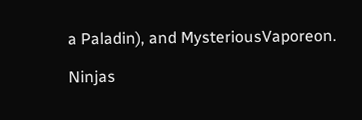a Paladin), and MysteriousVaporeon.

Ninjas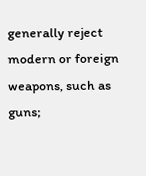generally reject modern or foreign weapons, such as guns;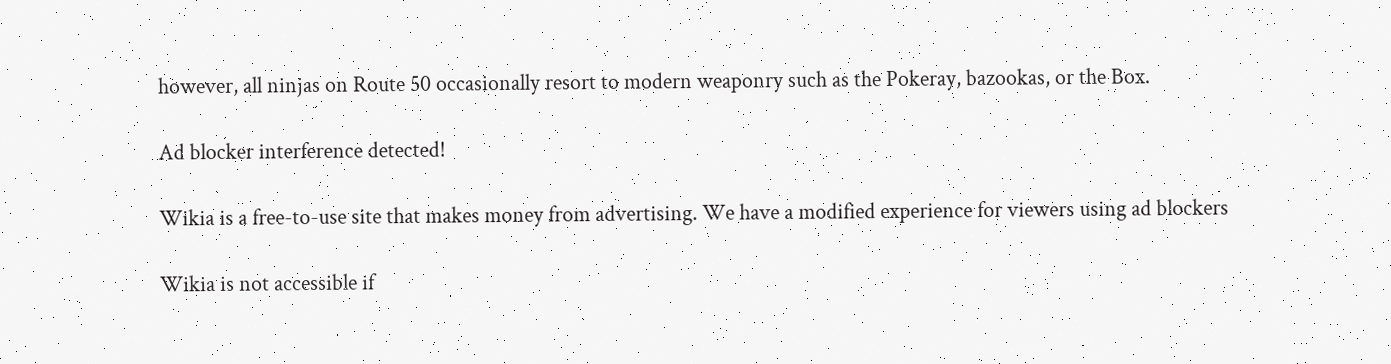however, all ninjas on Route 50 occasionally resort to modern weaponry such as the Pokeray, bazookas, or the Box.

Ad blocker interference detected!

Wikia is a free-to-use site that makes money from advertising. We have a modified experience for viewers using ad blockers

Wikia is not accessible if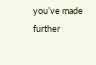you’ve made further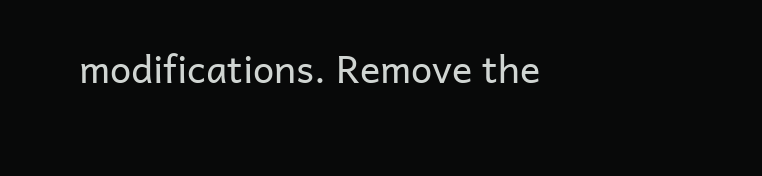modifications. Remove the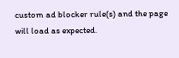custom ad blocker rule(s) and the page will load as expected.